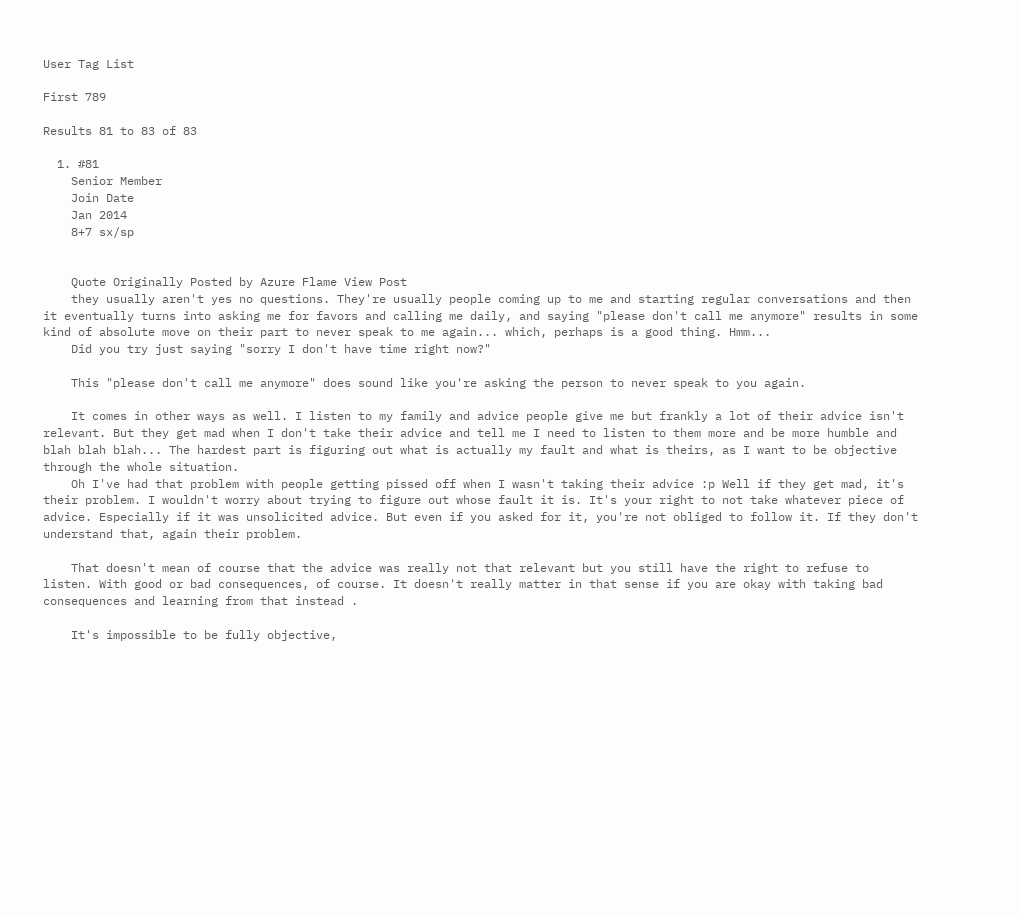User Tag List

First 789

Results 81 to 83 of 83

  1. #81
    Senior Member
    Join Date
    Jan 2014
    8+7 sx/sp


    Quote Originally Posted by Azure Flame View Post
    they usually aren't yes no questions. They're usually people coming up to me and starting regular conversations and then it eventually turns into asking me for favors and calling me daily, and saying "please don't call me anymore" results in some kind of absolute move on their part to never speak to me again... which, perhaps is a good thing. Hmm...
    Did you try just saying "sorry I don't have time right now?"

    This "please don't call me anymore" does sound like you're asking the person to never speak to you again.

    It comes in other ways as well. I listen to my family and advice people give me but frankly a lot of their advice isn't relevant. But they get mad when I don't take their advice and tell me I need to listen to them more and be more humble and blah blah blah... The hardest part is figuring out what is actually my fault and what is theirs, as I want to be objective through the whole situation.
    Oh I've had that problem with people getting pissed off when I wasn't taking their advice :p Well if they get mad, it's their problem. I wouldn't worry about trying to figure out whose fault it is. It's your right to not take whatever piece of advice. Especially if it was unsolicited advice. But even if you asked for it, you're not obliged to follow it. If they don't understand that, again their problem.

    That doesn't mean of course that the advice was really not that relevant but you still have the right to refuse to listen. With good or bad consequences, of course. It doesn't really matter in that sense if you are okay with taking bad consequences and learning from that instead .

    It's impossible to be fully objective,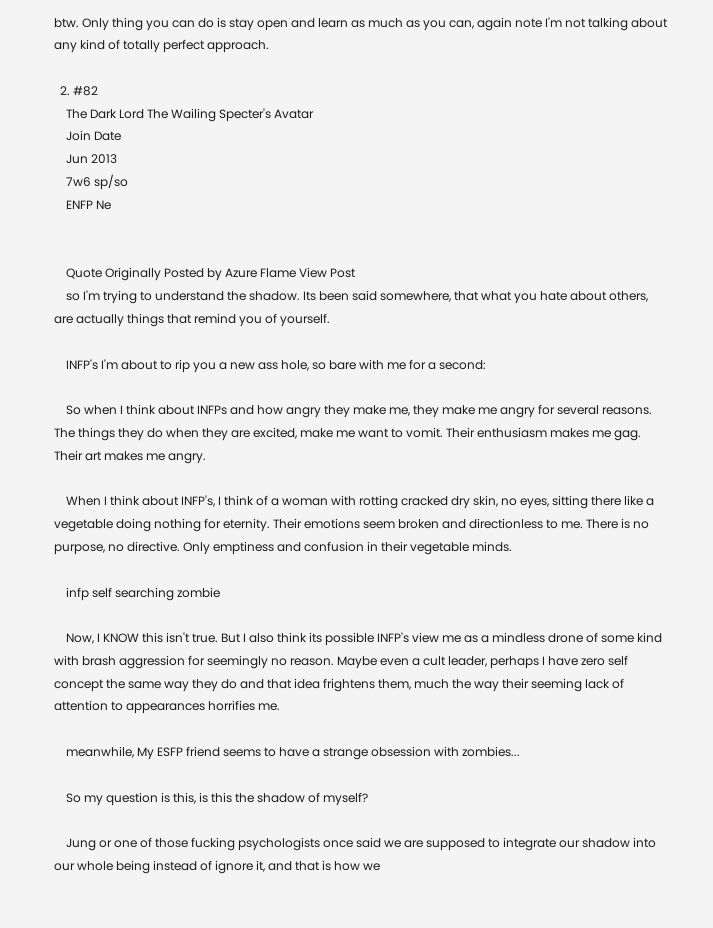btw. Only thing you can do is stay open and learn as much as you can, again note I'm not talking about any kind of totally perfect approach.

  2. #82
    The Dark Lord The Wailing Specter's Avatar
    Join Date
    Jun 2013
    7w6 sp/so
    ENFP Ne


    Quote Originally Posted by Azure Flame View Post
    so I'm trying to understand the shadow. Its been said somewhere, that what you hate about others, are actually things that remind you of yourself.

    INFP's I'm about to rip you a new ass hole, so bare with me for a second:

    So when I think about INFPs and how angry they make me, they make me angry for several reasons. The things they do when they are excited, make me want to vomit. Their enthusiasm makes me gag. Their art makes me angry.

    When I think about INFP's, I think of a woman with rotting cracked dry skin, no eyes, sitting there like a vegetable doing nothing for eternity. Their emotions seem broken and directionless to me. There is no purpose, no directive. Only emptiness and confusion in their vegetable minds.

    infp self searching zombie

    Now, I KNOW this isn't true. But I also think its possible INFP's view me as a mindless drone of some kind with brash aggression for seemingly no reason. Maybe even a cult leader, perhaps I have zero self concept the same way they do and that idea frightens them, much the way their seeming lack of attention to appearances horrifies me.

    meanwhile, My ESFP friend seems to have a strange obsession with zombies...

    So my question is this, is this the shadow of myself?

    Jung or one of those fucking psychologists once said we are supposed to integrate our shadow into our whole being instead of ignore it, and that is how we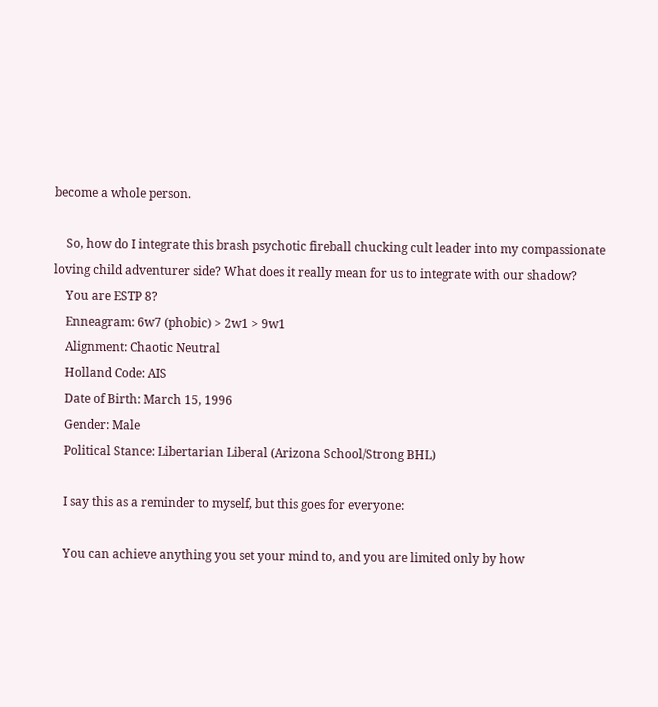become a whole person.

    So, how do I integrate this brash psychotic fireball chucking cult leader into my compassionate loving child adventurer side? What does it really mean for us to integrate with our shadow?
    You are ESTP 8?
    Enneagram: 6w7 (phobic) > 2w1 > 9w1
    Alignment: Chaotic Neutral
    Holland Code: AIS
    Date of Birth: March 15, 1996
    Gender: Male
    Political Stance: Libertarian Liberal (Arizona School/Strong BHL)

    I say this as a reminder to myself, but this goes for everyone:

    You can achieve anything you set your mind to, and you are limited only by how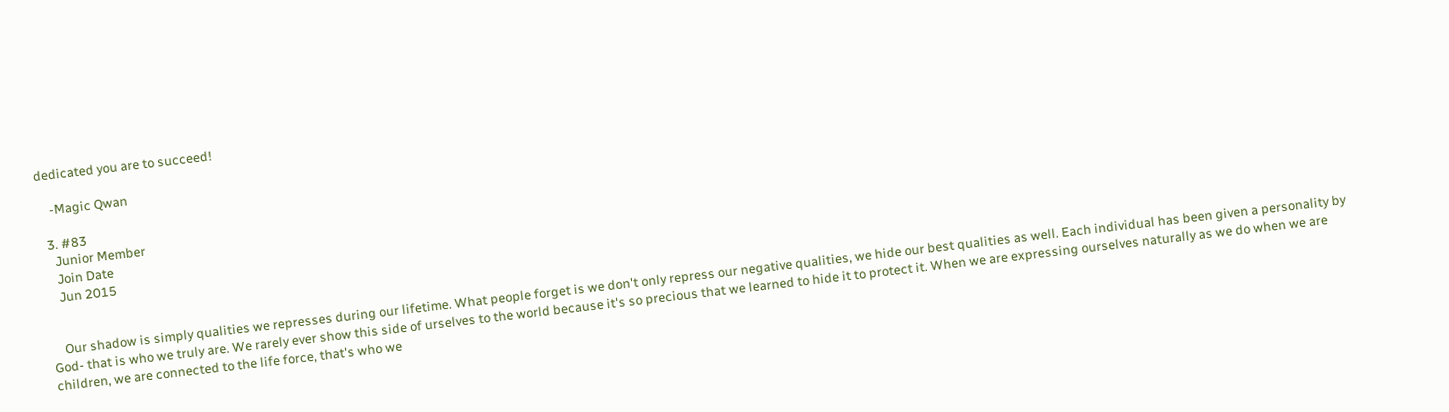dedicated you are to succeed!

    -Magic Qwan

  3. #83
    Junior Member
    Join Date
    Jun 2015


    Our shadow is simply qualities we represses during our lifetime. What people forget is we don't only repress our negative qualities, we hide our best qualities as well. Each individual has been given a personality by God- that is who we truly are. We rarely ever show this side of urselves to the world because it's so precious that we learned to hide it to protect it. When we are expressing ourselves naturally as we do when we are children, we are connected to the life force, that's who we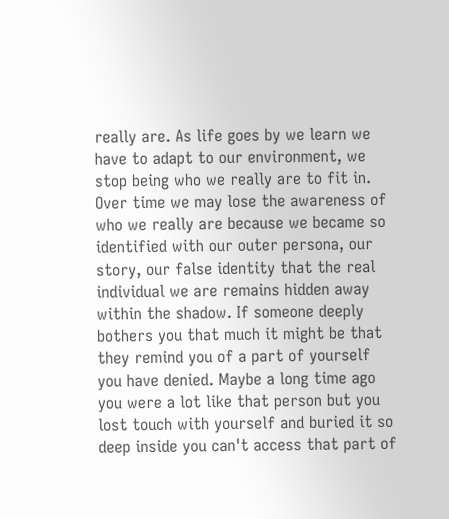really are. As life goes by we learn we have to adapt to our environment, we stop being who we really are to fit in. Over time we may lose the awareness of who we really are because we became so identified with our outer persona, our story, our false identity that the real individual we are remains hidden away within the shadow. If someone deeply bothers you that much it might be that they remind you of a part of yourself you have denied. Maybe a long time ago you were a lot like that person but you lost touch with yourself and buried it so deep inside you can't access that part of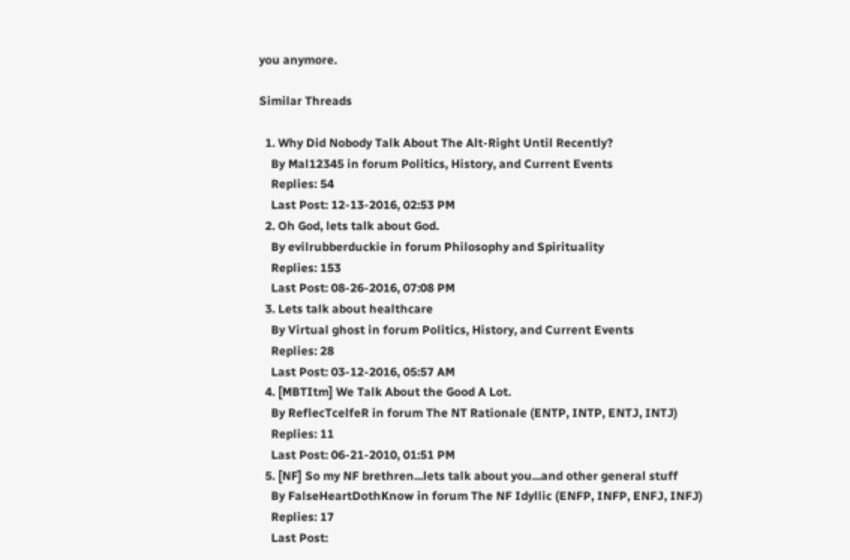you anymore.

Similar Threads

  1. Why Did Nobody Talk About The Alt-Right Until Recently?
    By Mal12345 in forum Politics, History, and Current Events
    Replies: 54
    Last Post: 12-13-2016, 02:53 PM
  2. Oh God, lets talk about God.
    By evilrubberduckie in forum Philosophy and Spirituality
    Replies: 153
    Last Post: 08-26-2016, 07:08 PM
  3. Lets talk about healthcare
    By Virtual ghost in forum Politics, History, and Current Events
    Replies: 28
    Last Post: 03-12-2016, 05:57 AM
  4. [MBTItm] We Talk About the Good A Lot.
    By ReflecTcelfeR in forum The NT Rationale (ENTP, INTP, ENTJ, INTJ)
    Replies: 11
    Last Post: 06-21-2010, 01:51 PM
  5. [NF] So my NF brethren...lets talk about you...and other general stuff
    By FalseHeartDothKnow in forum The NF Idyllic (ENFP, INFP, ENFJ, INFJ)
    Replies: 17
    Last Post: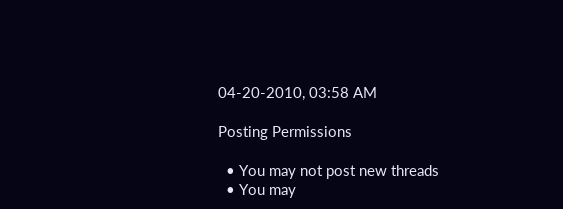04-20-2010, 03:58 AM

Posting Permissions

  • You may not post new threads
  • You may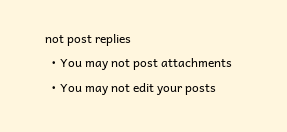not post replies
  • You may not post attachments
  • You may not edit your posts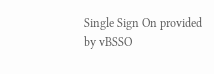Single Sign On provided by vBSSO